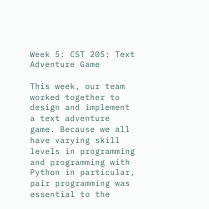Week 5: CST 205: Text Adventure Game

This week, our team worked together to design and implement a text adventure game. Because we all have varying skill levels in programming and programming with Python in particular, pair programming was essential to the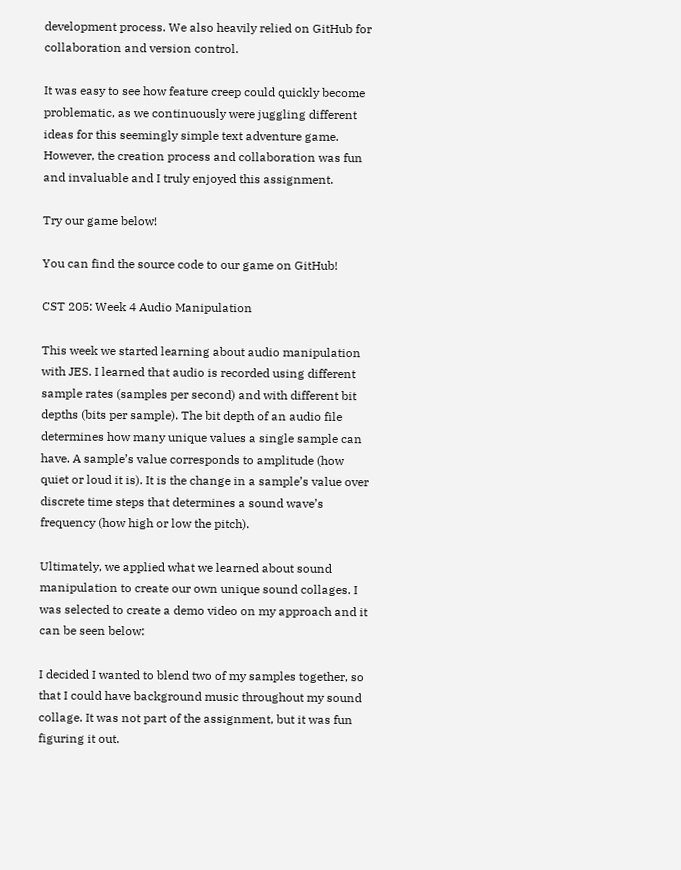development process. We also heavily relied on GitHub for collaboration and version control.

It was easy to see how feature creep could quickly become problematic, as we continuously were juggling different ideas for this seemingly simple text adventure game.  However, the creation process and collaboration was fun and invaluable and I truly enjoyed this assignment.

Try our game below!

You can find the source code to our game on GitHub!

CST 205: Week 4 Audio Manipulation

This week we started learning about audio manipulation with JES. I learned that audio is recorded using different sample rates (samples per second) and with different bit depths (bits per sample). The bit depth of an audio file determines how many unique values a single sample can have. A sample’s value corresponds to amplitude (how quiet or loud it is). It is the change in a sample’s value over discrete time steps that determines a sound wave’s frequency (how high or low the pitch).

Ultimately, we applied what we learned about sound manipulation to create our own unique sound collages. I was selected to create a demo video on my approach and it can be seen below:

I decided I wanted to blend two of my samples together, so that I could have background music throughout my sound collage. It was not part of the assignment, but it was fun figuring it out.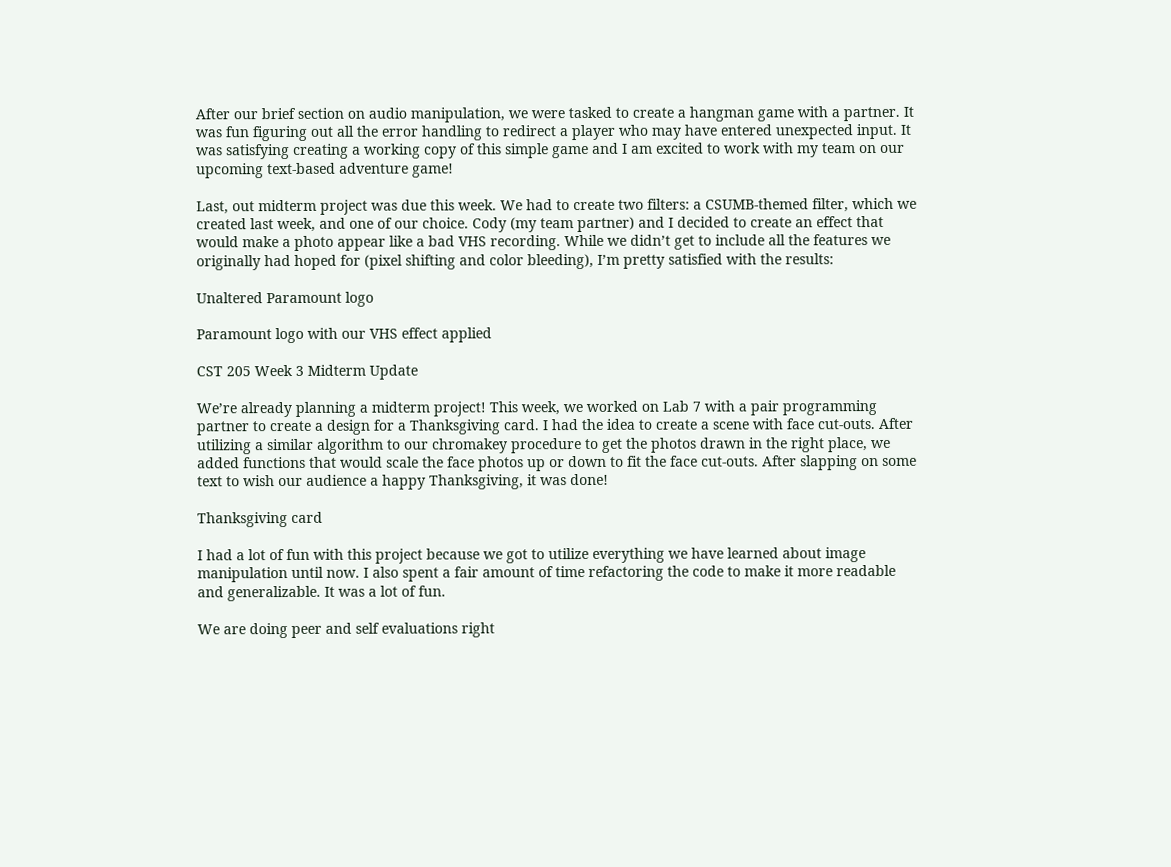After our brief section on audio manipulation, we were tasked to create a hangman game with a partner. It was fun figuring out all the error handling to redirect a player who may have entered unexpected input. It was satisfying creating a working copy of this simple game and I am excited to work with my team on our upcoming text-based adventure game!

Last, out midterm project was due this week. We had to create two filters: a CSUMB-themed filter, which we created last week, and one of our choice. Cody (my team partner) and I decided to create an effect that would make a photo appear like a bad VHS recording. While we didn’t get to include all the features we originally had hoped for (pixel shifting and color bleeding), I’m pretty satisfied with the results:

Unaltered Paramount logo

Paramount logo with our VHS effect applied

CST 205 Week 3 Midterm Update

We’re already planning a midterm project! This week, we worked on Lab 7 with a pair programming partner to create a design for a Thanksgiving card. I had the idea to create a scene with face cut-outs. After utilizing a similar algorithm to our chromakey procedure to get the photos drawn in the right place, we added functions that would scale the face photos up or down to fit the face cut-outs. After slapping on some text to wish our audience a happy Thanksgiving, it was done!

Thanksgiving card

I had a lot of fun with this project because we got to utilize everything we have learned about image manipulation until now. I also spent a fair amount of time refactoring the code to make it more readable and generalizable. It was a lot of fun.

We are doing peer and self evaluations right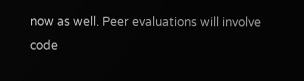now as well. Peer evaluations will involve code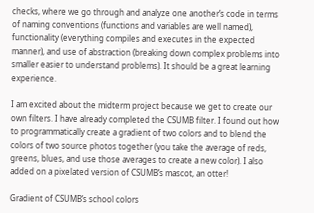checks, where we go through and analyze one another’s code in terms of naming conventions (functions and variables are well named), functionality (everything compiles and executes in the expected manner), and use of abstraction (breaking down complex problems into smaller easier to understand problems). It should be a great learning experience.

I am excited about the midterm project because we get to create our own filters. I have already completed the CSUMB filter. I found out how to programmatically create a gradient of two colors and to blend the colors of two source photos together (you take the average of reds, greens, blues, and use those averages to create a new color). I also added on a pixelated version of CSUMB’s mascot, an otter!

Gradient of CSUMB’s school colors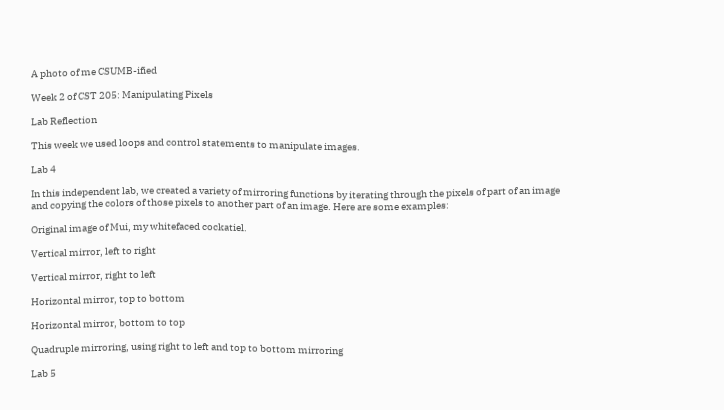A photo of me CSUMB-ified

Week 2 of CST 205: Manipulating Pixels

Lab Reflection

This week we used loops and control statements to manipulate images.

Lab 4

In this independent lab, we created a variety of mirroring functions by iterating through the pixels of part of an image and copying the colors of those pixels to another part of an image. Here are some examples:

Original image of Mui, my whitefaced cockatiel.

Vertical mirror, left to right

Vertical mirror, right to left

Horizontal mirror, top to bottom

Horizontal mirror, bottom to top

Quadruple mirroring, using right to left and top to bottom mirroring

Lab 5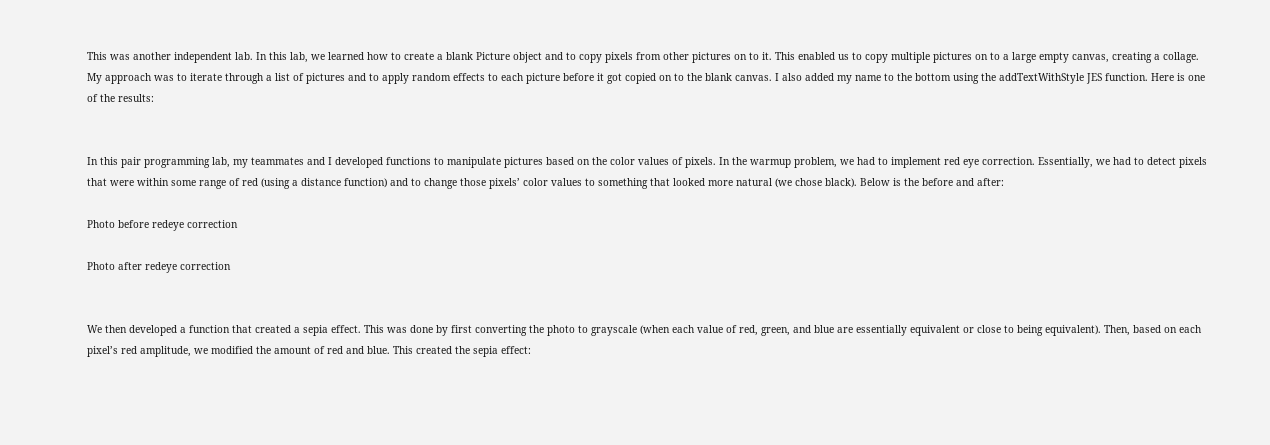This was another independent lab. In this lab, we learned how to create a blank Picture object and to copy pixels from other pictures on to it. This enabled us to copy multiple pictures on to a large empty canvas, creating a collage. My approach was to iterate through a list of pictures and to apply random effects to each picture before it got copied on to the blank canvas. I also added my name to the bottom using the addTextWithStyle JES function. Here is one of the results:


In this pair programming lab, my teammates and I developed functions to manipulate pictures based on the color values of pixels. In the warmup problem, we had to implement red eye correction. Essentially, we had to detect pixels that were within some range of red (using a distance function) and to change those pixels’ color values to something that looked more natural (we chose black). Below is the before and after:

Photo before redeye correction

Photo after redeye correction


We then developed a function that created a sepia effect. This was done by first converting the photo to grayscale (when each value of red, green, and blue are essentially equivalent or close to being equivalent). Then, based on each pixel’s red amplitude, we modified the amount of red and blue. This created the sepia effect: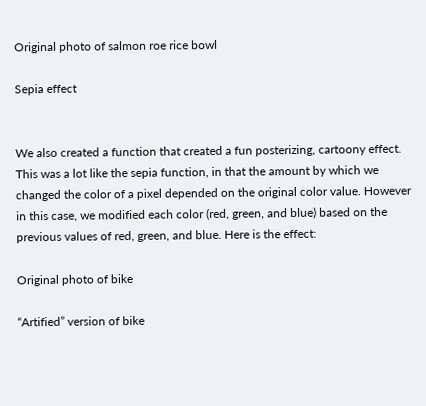Original photo of salmon roe rice bowl

Sepia effect


We also created a function that created a fun posterizing, cartoony effect. This was a lot like the sepia function, in that the amount by which we changed the color of a pixel depended on the original color value. However in this case, we modified each color (red, green, and blue) based on the previous values of red, green, and blue. Here is the effect:

Original photo of bike

“Artified” version of bike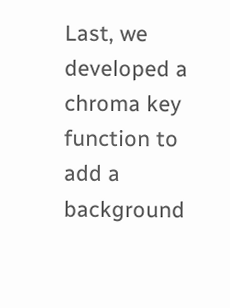Last, we developed a chroma key function to add a background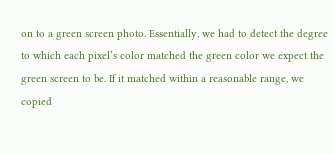on to a green screen photo. Essentially, we had to detect the degree to which each pixel’s color matched the green color we expect the green screen to be. If it matched within a reasonable range, we copied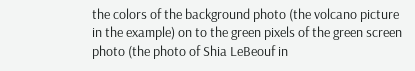the colors of the background photo (the volcano picture in the example) on to the green pixels of the green screen photo (the photo of Shia LeBeouf in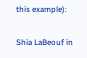this example):

Shia LaBeouf in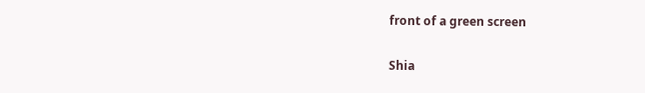front of a green screen


Shia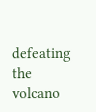defeating the volcano